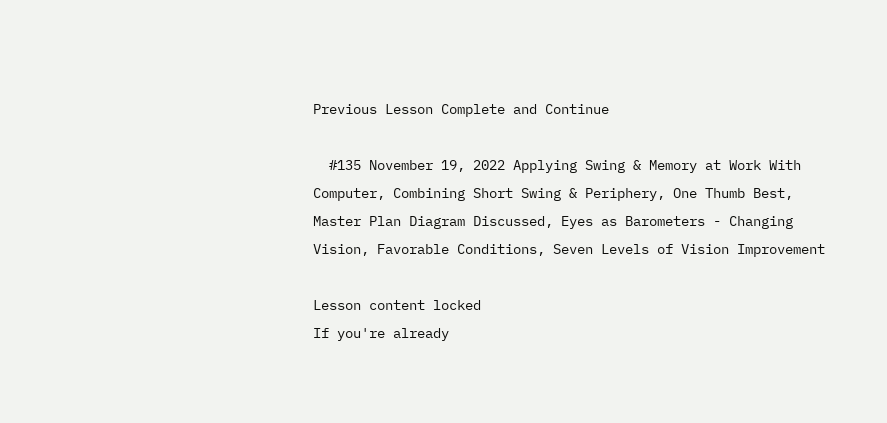Previous Lesson Complete and Continue

  #135 November 19, 2022 Applying Swing & Memory at Work With Computer, Combining Short Swing & Periphery, One Thumb Best, Master Plan Diagram Discussed, Eyes as Barometers - Changing Vision, Favorable Conditions, Seven Levels of Vision Improvement

Lesson content locked
If you're already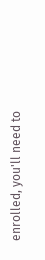enrolled, you'll need to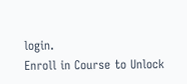login.
Enroll in Course to Unlock